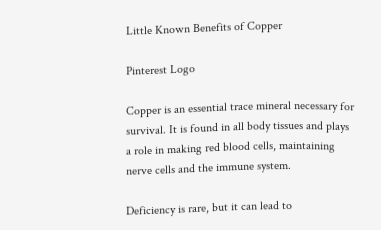Little Known Benefits of Copper

Pinterest Logo

Copper is an essential trace mineral necessary for survival. It is found in all body tissues and plays a role in making red blood cells, maintaining nerve cells and the immune system.

Deficiency is rare, but it can lead to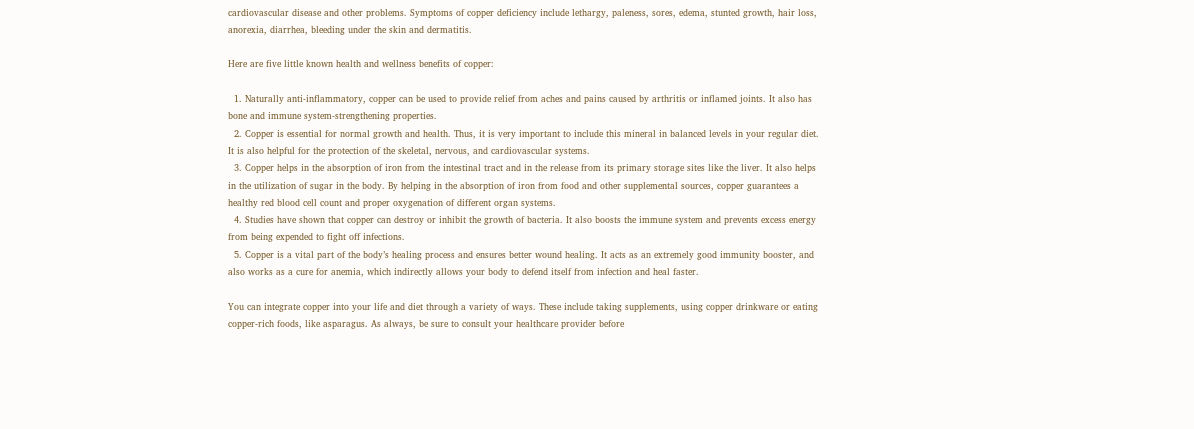cardiovascular disease and other problems. Symptoms of copper deficiency include lethargy, paleness, sores, edema, stunted growth, hair loss, anorexia, diarrhea, bleeding under the skin and dermatitis.

Here are five little known health and wellness benefits of copper:

  1. Naturally anti-inflammatory, copper can be used to provide relief from aches and pains caused by arthritis or inflamed joints. It also has bone and immune system-strengthening properties.
  2. Copper is essential for normal growth and health. Thus, it is very important to include this mineral in balanced levels in your regular diet. It is also helpful for the protection of the skeletal, nervous, and cardiovascular systems.
  3. Copper helps in the absorption of iron from the intestinal tract and in the release from its primary storage sites like the liver. It also helps in the utilization of sugar in the body. By helping in the absorption of iron from food and other supplemental sources, copper guarantees a healthy red blood cell count and proper oxygenation of different organ systems.
  4. Studies have shown that copper can destroy or inhibit the growth of bacteria. It also boosts the immune system and prevents excess energy from being expended to fight off infections.
  5. Copper is a vital part of the body’s healing process and ensures better wound healing. It acts as an extremely good immunity booster, and also works as a cure for anemia, which indirectly allows your body to defend itself from infection and heal faster.

You can integrate copper into your life and diet through a variety of ways. These include taking supplements, using copper drinkware or eating copper-rich foods, like asparagus. As always, be sure to consult your healthcare provider before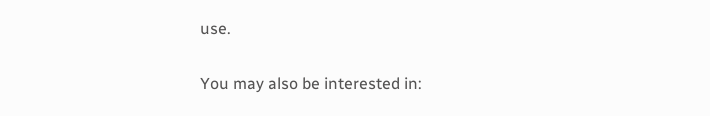use.

You may also be interested in: